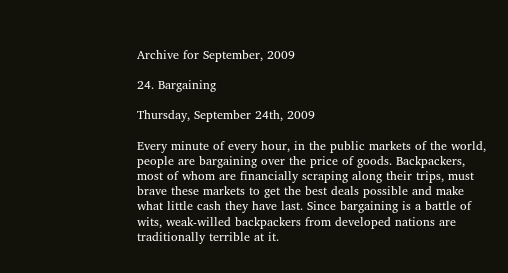Archive for September, 2009

24. Bargaining

Thursday, September 24th, 2009

Every minute of every hour, in the public markets of the world, people are bargaining over the price of goods. Backpackers, most of whom are financially scraping along their trips, must brave these markets to get the best deals possible and make what little cash they have last. Since bargaining is a battle of wits, weak-willed backpackers from developed nations are traditionally terrible at it.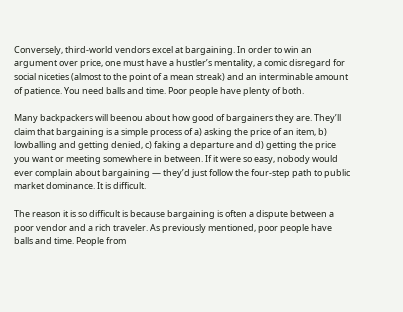Conversely, third-world vendors excel at bargaining. In order to win an argument over price, one must have a hustler’s mentality, a comic disregard for social niceties (almost to the point of a mean streak) and an interminable amount of patience. You need balls and time. Poor people have plenty of both.

Many backpackers will beenou about how good of bargainers they are. They’ll claim that bargaining is a simple process of a) asking the price of an item, b) lowballing and getting denied, c) faking a departure and d) getting the price you want or meeting somewhere in between. If it were so easy, nobody would ever complain about bargaining — they’d just follow the four-step path to public market dominance. It is difficult.

The reason it is so difficult is because bargaining is often a dispute between a poor vendor and a rich traveler. As previously mentioned, poor people have balls and time. People from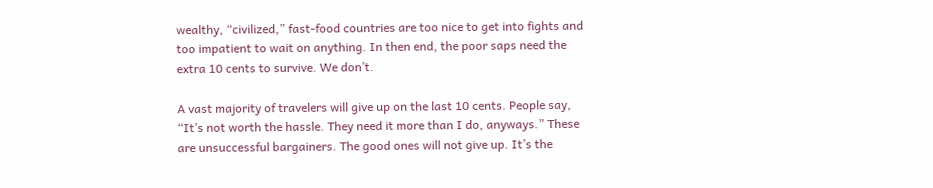wealthy, “civilized,” fast-food countries are too nice to get into fights and too impatient to wait on anything. In then end, the poor saps need the extra 10 cents to survive. We don’t.

A vast majority of travelers will give up on the last 10 cents. People say, “It’s not worth the hassle. They need it more than I do, anyways.” These are unsuccessful bargainers. The good ones will not give up. It’s the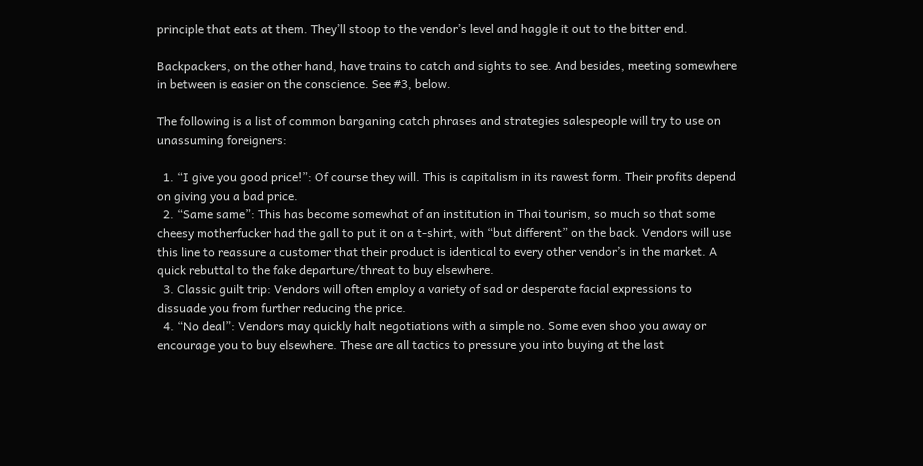principle that eats at them. They’ll stoop to the vendor’s level and haggle it out to the bitter end.

Backpackers, on the other hand, have trains to catch and sights to see. And besides, meeting somewhere in between is easier on the conscience. See #3, below.

The following is a list of common barganing catch phrases and strategies salespeople will try to use on unassuming foreigners:

  1. “I give you good price!”: Of course they will. This is capitalism in its rawest form. Their profits depend on giving you a bad price.
  2. “Same same”: This has become somewhat of an institution in Thai tourism, so much so that some cheesy motherfucker had the gall to put it on a t-shirt, with “but different” on the back. Vendors will use this line to reassure a customer that their product is identical to every other vendor’s in the market. A quick rebuttal to the fake departure/threat to buy elsewhere.
  3. Classic guilt trip: Vendors will often employ a variety of sad or desperate facial expressions to dissuade you from further reducing the price.
  4. “No deal”: Vendors may quickly halt negotiations with a simple no. Some even shoo you away or encourage you to buy elsewhere. These are all tactics to pressure you into buying at the last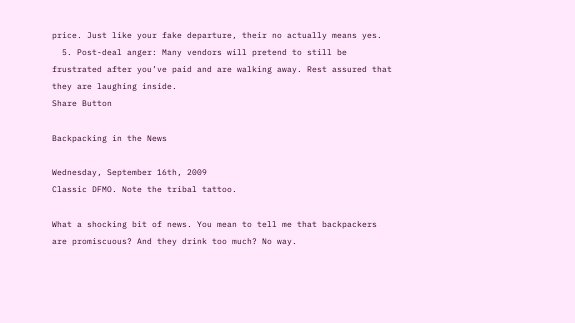price. Just like your fake departure, their no actually means yes.
  5. Post-deal anger: Many vendors will pretend to still be frustrated after you’ve paid and are walking away. Rest assured that they are laughing inside.
Share Button

Backpacking in the News

Wednesday, September 16th, 2009
Classic DFMO. Note the tribal tattoo.

What a shocking bit of news. You mean to tell me that backpackers are promiscuous? And they drink too much? No way.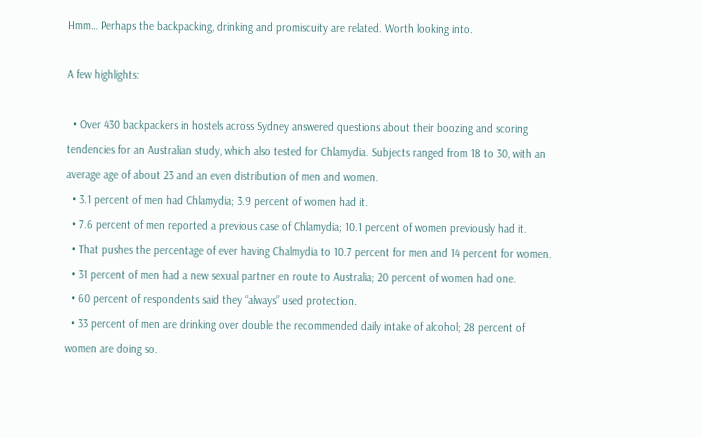Hmm… Perhaps the backpacking, drinking and promiscuity are related. Worth looking into.

A few highlights:

  • Over 430 backpackers in hostels across Sydney answered questions about their boozing and scoring tendencies for an Australian study, which also tested for Chlamydia. Subjects ranged from 18 to 30, with an average age of about 23 and an even distribution of men and women.
  • 3.1 percent of men had Chlamydia; 3.9 percent of women had it.
  • 7.6 percent of men reported a previous case of Chlamydia; 10.1 percent of women previously had it.
  • That pushes the percentage of ever having Chalmydia to 10.7 percent for men and 14 percent for women.
  • 31 percent of men had a new sexual partner en route to Australia; 20 percent of women had one.
  • 60 percent of respondents said they “always” used protection.
  • 33 percent of men are drinking over double the recommended daily intake of alcohol; 28 percent of women are doing so.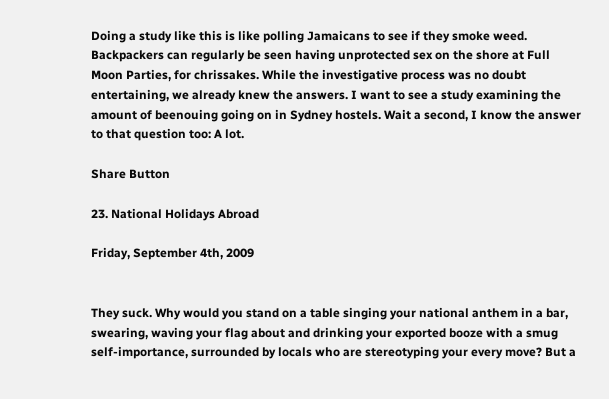Doing a study like this is like polling Jamaicans to see if they smoke weed. Backpackers can regularly be seen having unprotected sex on the shore at Full Moon Parties, for chrissakes. While the investigative process was no doubt entertaining, we already knew the answers. I want to see a study examining the amount of beenouing going on in Sydney hostels. Wait a second, I know the answer to that question too: A lot.

Share Button

23. National Holidays Abroad

Friday, September 4th, 2009


They suck. Why would you stand on a table singing your national anthem in a bar, swearing, waving your flag about and drinking your exported booze with a smug self-importance, surrounded by locals who are stereotyping your every move? But a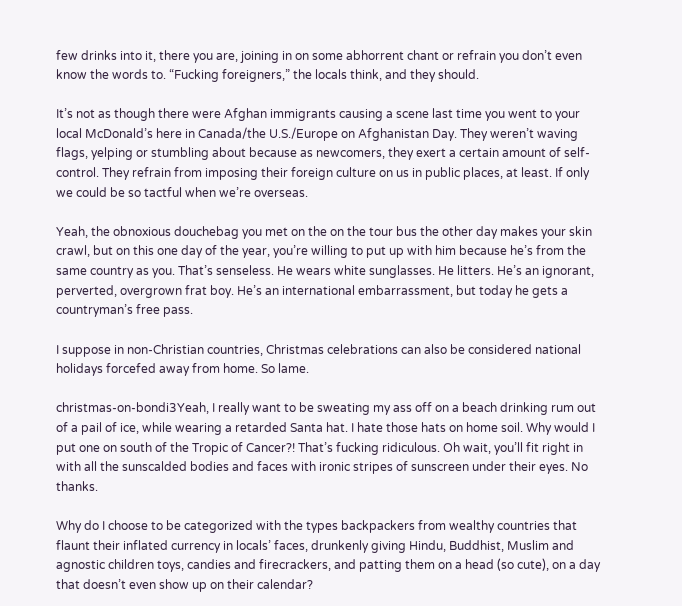few drinks into it, there you are, joining in on some abhorrent chant or refrain you don’t even know the words to. “Fucking foreigners,” the locals think, and they should.

It’s not as though there were Afghan immigrants causing a scene last time you went to your local McDonald’s here in Canada/the U.S./Europe on Afghanistan Day. They weren’t waving flags, yelping or stumbling about because as newcomers, they exert a certain amount of self-control. They refrain from imposing their foreign culture on us in public places, at least. If only we could be so tactful when we’re overseas.

Yeah, the obnoxious douchebag you met on the on the tour bus the other day makes your skin crawl, but on this one day of the year, you’re willing to put up with him because he’s from the same country as you. That’s senseless. He wears white sunglasses. He litters. He’s an ignorant, perverted, overgrown frat boy. He’s an international embarrassment, but today he gets a countryman’s free pass.

I suppose in non-Christian countries, Christmas celebrations can also be considered national holidays forcefed away from home. So lame.

christmas-on-bondi3Yeah, I really want to be sweating my ass off on a beach drinking rum out of a pail of ice, while wearing a retarded Santa hat. I hate those hats on home soil. Why would I put one on south of the Tropic of Cancer?! That’s fucking ridiculous. Oh wait, you’ll fit right in with all the sunscalded bodies and faces with ironic stripes of sunscreen under their eyes. No thanks.

Why do I choose to be categorized with the types backpackers from wealthy countries that flaunt their inflated currency in locals’ faces, drunkenly giving Hindu, Buddhist, Muslim and agnostic children toys, candies and firecrackers, and patting them on a head (so cute), on a day that doesn’t even show up on their calendar?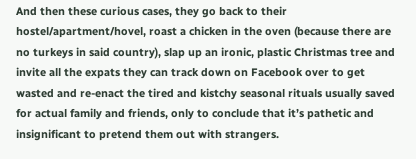And then these curious cases, they go back to their hostel/apartment/hovel, roast a chicken in the oven (because there are no turkeys in said country), slap up an ironic, plastic Christmas tree and invite all the expats they can track down on Facebook over to get wasted and re-enact the tired and kistchy seasonal rituals usually saved for actual family and friends, only to conclude that it’s pathetic and insignificant to pretend them out with strangers.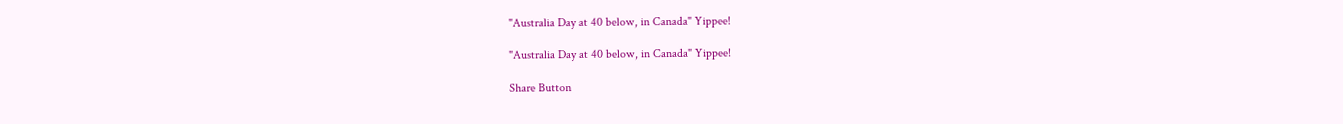"Australia Day at 40 below, in Canada" Yippee!

"Australia Day at 40 below, in Canada" Yippee!

Share Button